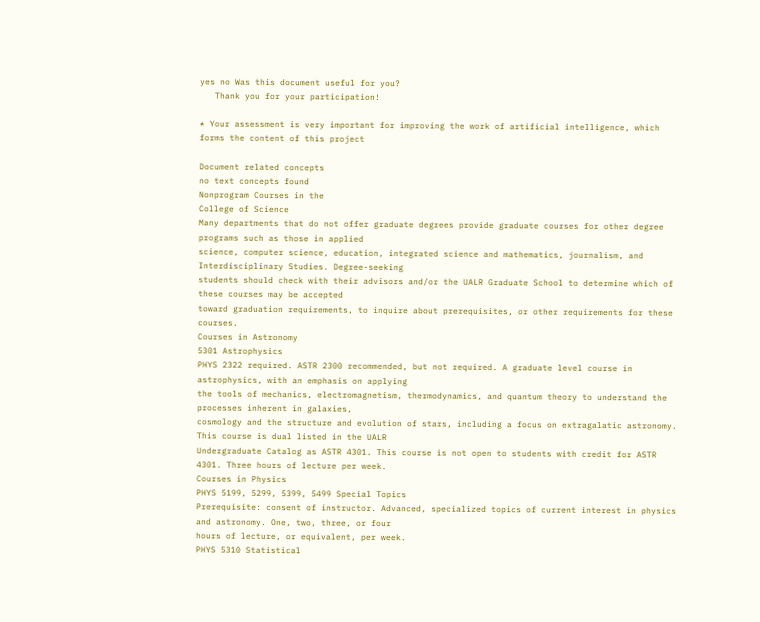yes no Was this document useful for you?
   Thank you for your participation!

* Your assessment is very important for improving the work of artificial intelligence, which forms the content of this project

Document related concepts
no text concepts found
Nonprogram Courses in the
College of Science
Many departments that do not offer graduate degrees provide graduate courses for other degree programs such as those in applied
science, computer science, education, integrated science and mathematics, journalism, and Interdisciplinary Studies. Degree-seeking
students should check with their advisors and/or the UALR Graduate School to determine which of these courses may be accepted
toward graduation requirements, to inquire about prerequisites, or other requirements for these courses.
Courses in Astronomy
5301 Astrophysics
PHYS 2322 required. ASTR 2300 recommended, but not required. A graduate level course in astrophysics, with an emphasis on applying
the tools of mechanics, electromagnetism, thermodynamics, and quantum theory to understand the processes inherent in galaxies,
cosmology and the structure and evolution of stars, including a focus on extragalatic astronomy. This course is dual listed in the UALR
Undergraduate Catalog as ASTR 4301. This course is not open to students with credit for ASTR 4301. Three hours of lecture per week.
Courses in Physics
PHYS 5199, 5299, 5399, 5499 Special Topics
Prerequisite: consent of instructor. Advanced, specialized topics of current interest in physics and astronomy. One, two, three, or four
hours of lecture, or equivalent, per week.
PHYS 5310 Statistical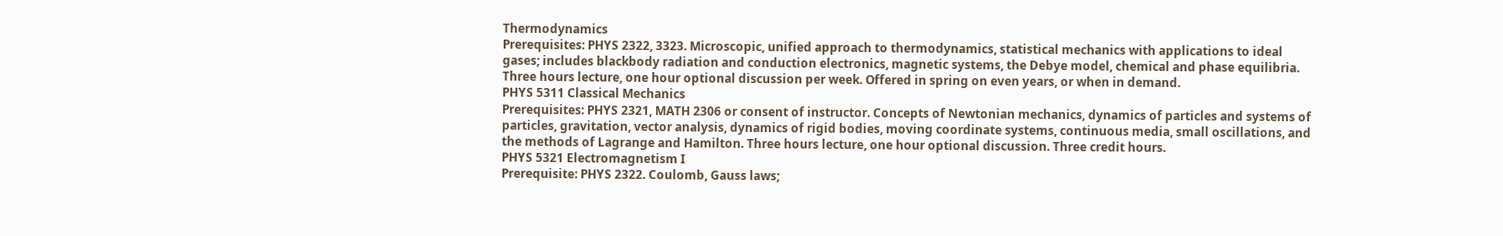Thermodynamics
Prerequisites: PHYS 2322, 3323. Microscopic, unified approach to thermodynamics, statistical mechanics with applications to ideal
gases; includes blackbody radiation and conduction electronics, magnetic systems, the Debye model, chemical and phase equilibria.
Three hours lecture, one hour optional discussion per week. Offered in spring on even years, or when in demand.
PHYS 5311 Classical Mechanics
Prerequisites: PHYS 2321, MATH 2306 or consent of instructor. Concepts of Newtonian mechanics, dynamics of particles and systems of
particles, gravitation, vector analysis, dynamics of rigid bodies, moving coordinate systems, continuous media, small oscillations, and
the methods of Lagrange and Hamilton. Three hours lecture, one hour optional discussion. Three credit hours.
PHYS 5321 Electromagnetism I
Prerequisite: PHYS 2322. Coulomb, Gauss laws;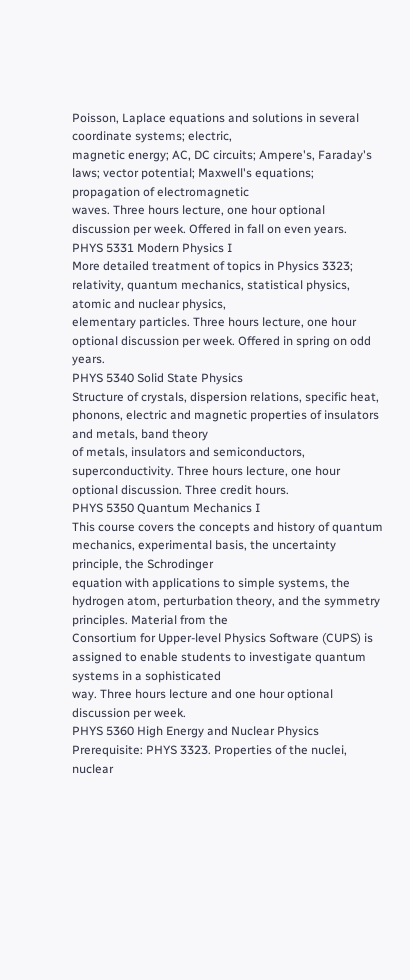Poisson, Laplace equations and solutions in several coordinate systems; electric,
magnetic energy; AC, DC circuits; Ampere's, Faraday's laws; vector potential; Maxwell's equations; propagation of electromagnetic
waves. Three hours lecture, one hour optional discussion per week. Offered in fall on even years.
PHYS 5331 Modern Physics I
More detailed treatment of topics in Physics 3323; relativity, quantum mechanics, statistical physics, atomic and nuclear physics,
elementary particles. Three hours lecture, one hour optional discussion per week. Offered in spring on odd years.
PHYS 5340 Solid State Physics
Structure of crystals, dispersion relations, specific heat, phonons, electric and magnetic properties of insulators and metals, band theory
of metals, insulators and semiconductors, superconductivity. Three hours lecture, one hour optional discussion. Three credit hours.
PHYS 5350 Quantum Mechanics I
This course covers the concepts and history of quantum mechanics, experimental basis, the uncertainty principle, the Schrodinger
equation with applications to simple systems, the hydrogen atom, perturbation theory, and the symmetry principles. Material from the
Consortium for Upper-level Physics Software (CUPS) is assigned to enable students to investigate quantum systems in a sophisticated
way. Three hours lecture and one hour optional discussion per week.
PHYS 5360 High Energy and Nuclear Physics
Prerequisite: PHYS 3323. Properties of the nuclei, nuclear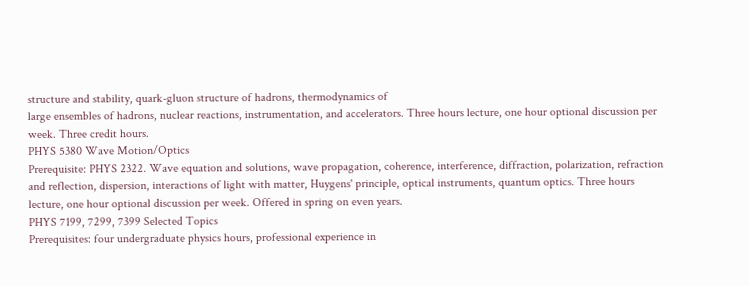structure and stability, quark-gluon structure of hadrons, thermodynamics of
large ensembles of hadrons, nuclear reactions, instrumentation, and accelerators. Three hours lecture, one hour optional discussion per
week. Three credit hours.
PHYS 5380 Wave Motion/Optics
Prerequisite: PHYS 2322. Wave equation and solutions, wave propagation, coherence, interference, diffraction, polarization, refraction
and reflection, dispersion, interactions of light with matter, Huygens' principle, optical instruments, quantum optics. Three hours
lecture, one hour optional discussion per week. Offered in spring on even years.
PHYS 7199, 7299, 7399 Selected Topics
Prerequisites: four undergraduate physics hours, professional experience in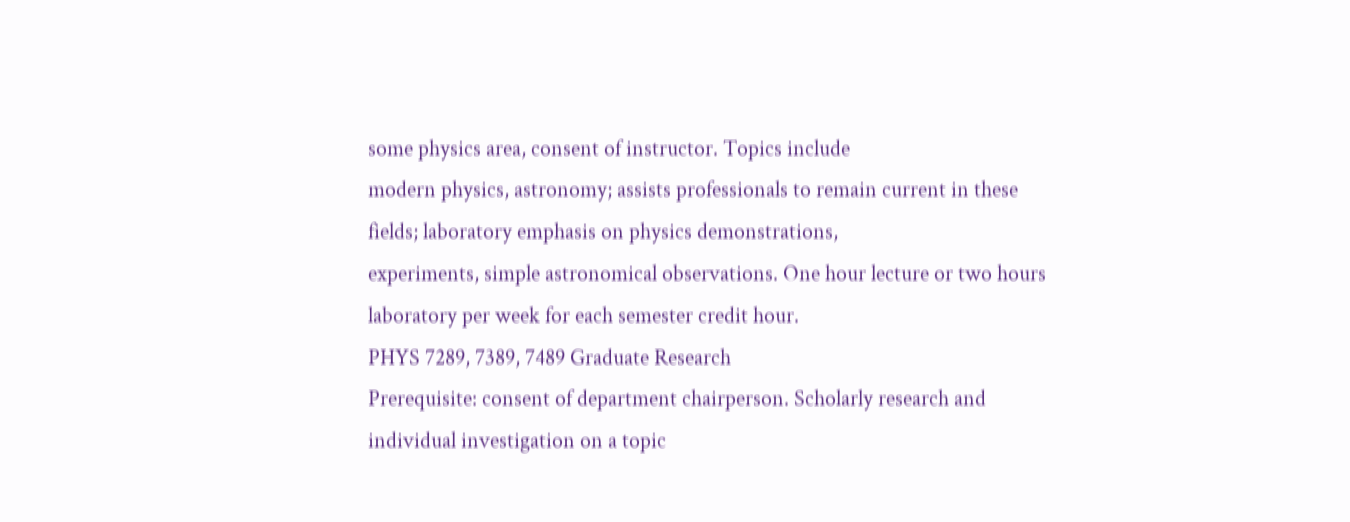some physics area, consent of instructor. Topics include
modern physics, astronomy; assists professionals to remain current in these fields; laboratory emphasis on physics demonstrations,
experiments, simple astronomical observations. One hour lecture or two hours laboratory per week for each semester credit hour.
PHYS 7289, 7389, 7489 Graduate Research
Prerequisite: consent of department chairperson. Scholarly research and individual investigation on a topic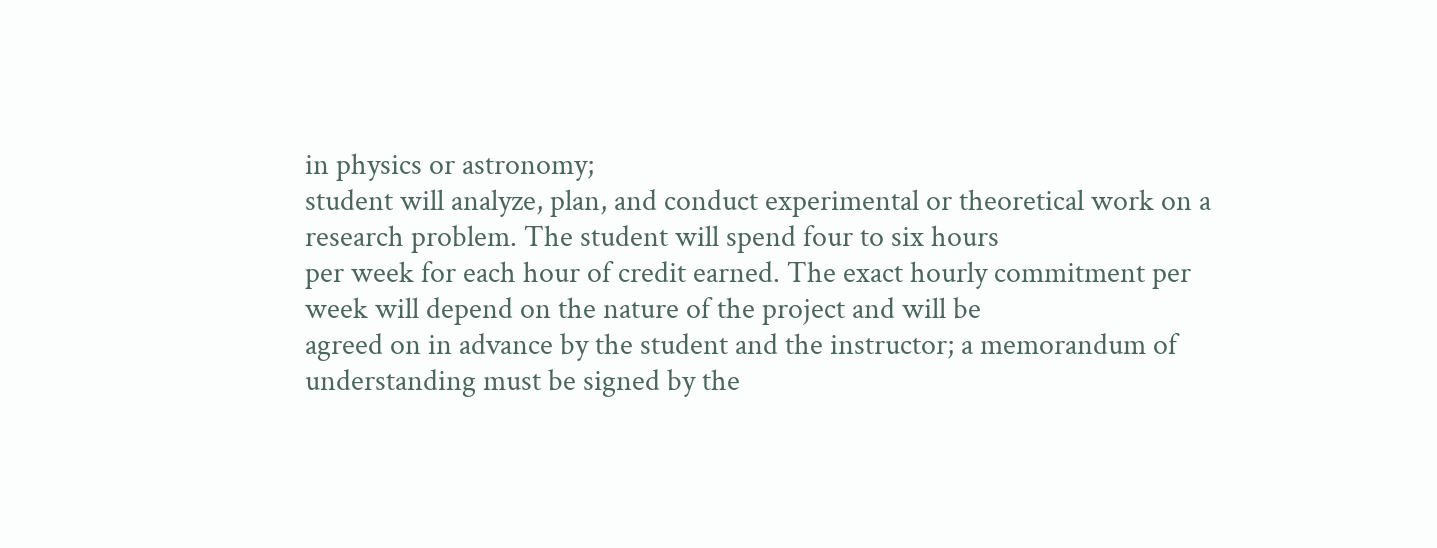in physics or astronomy;
student will analyze, plan, and conduct experimental or theoretical work on a research problem. The student will spend four to six hours
per week for each hour of credit earned. The exact hourly commitment per week will depend on the nature of the project and will be
agreed on in advance by the student and the instructor; a memorandum of understanding must be signed by the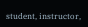student, instructor,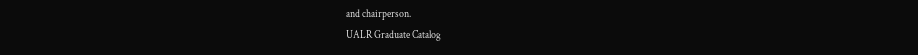and chairperson.
UALR Graduate Catalog